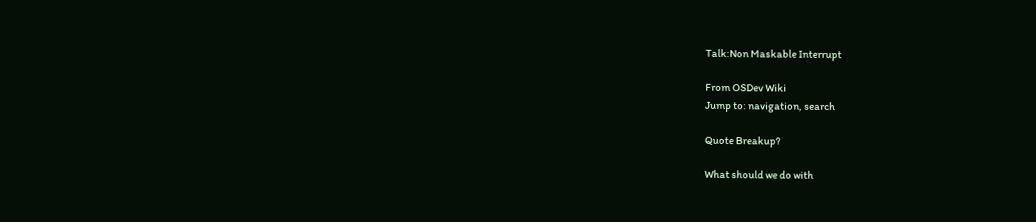Talk:Non Maskable Interrupt

From OSDev Wiki
Jump to: navigation, search

Quote Breakup?

What should we do with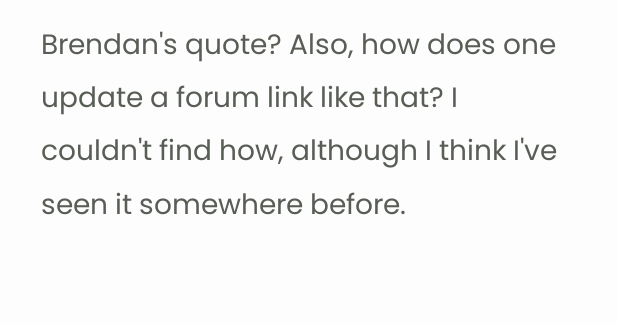Brendan's quote? Also, how does one update a forum link like that? I couldn't find how, although I think I've seen it somewhere before.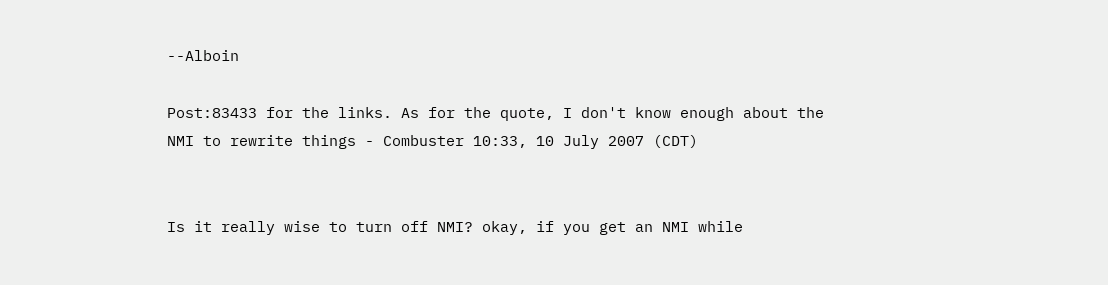--Alboin

Post:83433 for the links. As for the quote, I don't know enough about the NMI to rewrite things - Combuster 10:33, 10 July 2007 (CDT)


Is it really wise to turn off NMI? okay, if you get an NMI while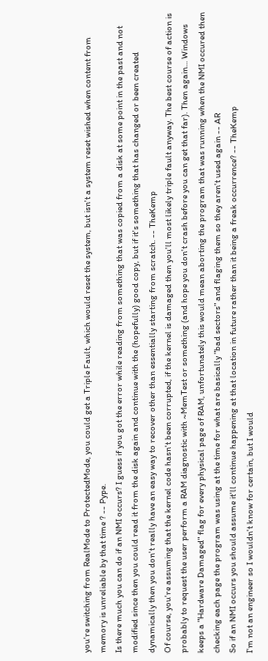you're switching from RealMode to ProtectedMode, you could get a Triple Fault, which would reset the system, but isn't a system reset wished when content from memory is unreliable by that time ? -- Pype.
Is there much you can do if an NMI occurs? I guess if you got the error while reading from something that was copied from a disk at some point in the past and not modified since then you could read it from the disk again and continue with the (hopefully) good copy, but if it's something that has changed or been created dynamically then you don't really have an easy way to recover other than essentially starting from scratch. -- TheKemp
Of course, you're assuming that the kernel code hasn't been corrupted, if the kernel is damaged then you'll most likely triple fault anyway. The best course of action is probably to request the user perform a RAM diagnostic with ~MemTest or something (and hope you don't crash before you can get that far). Then again... Windows keeps a "Hardware Damaged" flag for every physical page of RAM, unfortunately this would mean aborting the program that was running when the NMI occured then checking each page the program was using at the time for what are basically "bad sectors" and flaging them so they aren't used again -- AR
So if an NMI occurs you should assume it'll continue happening at that location in future rather than it being a freak occurrence? -- TheKemp
I'm not an engineer so I wouldn't know for certain, but I would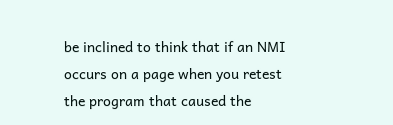be inclined to think that if an NMI occurs on a page when you retest the program that caused the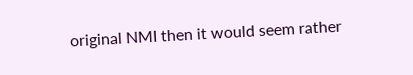original NMI then it would seem rather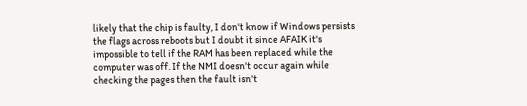likely that the chip is faulty, I don't know if Windows persists the flags across reboots but I doubt it since AFAIK it's impossible to tell if the RAM has been replaced while the computer was off. If the NMI doesn't occur again while checking the pages then the fault isn't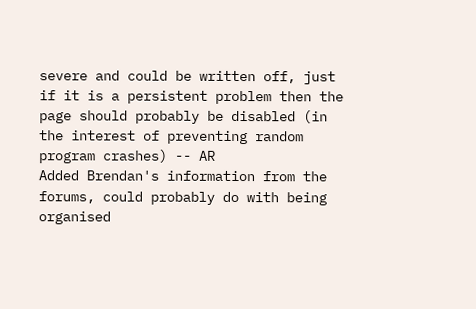severe and could be written off, just if it is a persistent problem then the page should probably be disabled (in the interest of preventing random program crashes) -- AR
Added Brendan's information from the forums, could probably do with being organised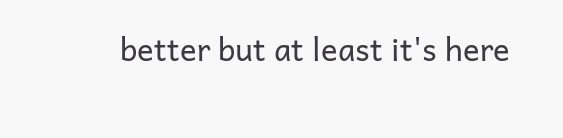better but at least it's here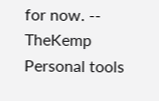for now. -- TheKemp
Personal tools